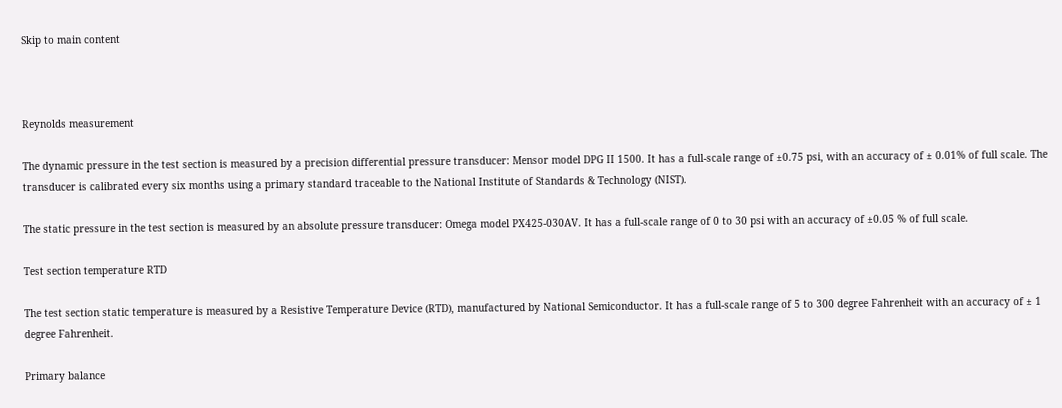Skip to main content



Reynolds measurement

The dynamic pressure in the test section is measured by a precision differential pressure transducer: Mensor model DPG II 1500. It has a full-scale range of ±0.75 psi, with an accuracy of ± 0.01% of full scale. The transducer is calibrated every six months using a primary standard traceable to the National Institute of Standards & Technology (NIST).

The static pressure in the test section is measured by an absolute pressure transducer: Omega model PX425-030AV. It has a full-scale range of 0 to 30 psi with an accuracy of ±0.05 % of full scale.

Test section temperature RTD

The test section static temperature is measured by a Resistive Temperature Device (RTD), manufactured by National Semiconductor. It has a full-scale range of 5 to 300 degree Fahrenheit with an accuracy of ± 1 degree Fahrenheit.

Primary balance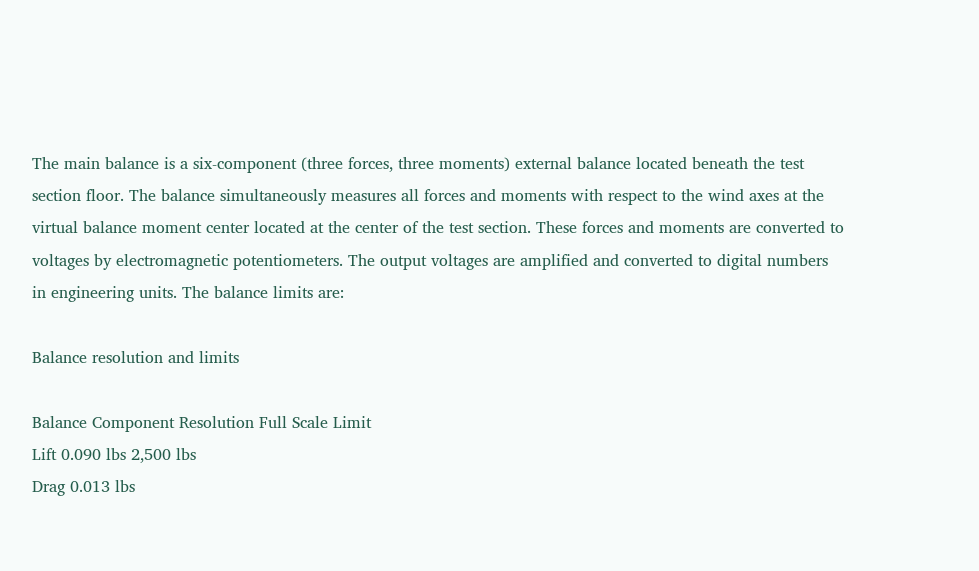The main balance is a six-component (three forces, three moments) external balance located beneath the test section floor. The balance simultaneously measures all forces and moments with respect to the wind axes at the virtual balance moment center located at the center of the test section. These forces and moments are converted to voltages by electromagnetic potentiometers. The output voltages are amplified and converted to digital numbers in engineering units. The balance limits are:

Balance resolution and limits

Balance Component Resolution Full Scale Limit
Lift 0.090 lbs 2,500 lbs
Drag 0.013 lbs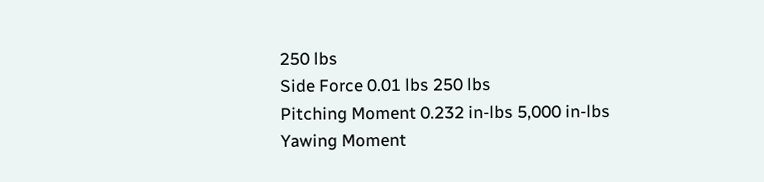250 lbs
Side Force 0.01 lbs 250 lbs
Pitching Moment 0.232 in-lbs 5,000 in-lbs
Yawing Moment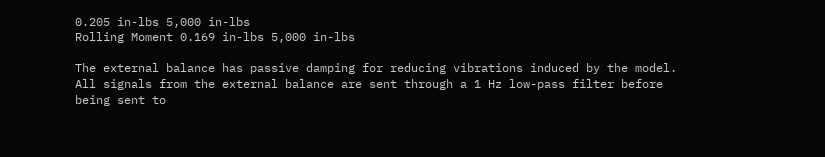0.205 in-lbs 5,000 in-lbs
Rolling Moment 0.169 in-lbs 5,000 in-lbs

The external balance has passive damping for reducing vibrations induced by the model. All signals from the external balance are sent through a 1 Hz low-pass filter before being sent to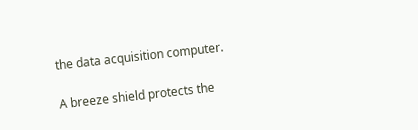the data acquisition computer.

A breeze shield protects the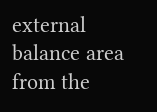external balance area from the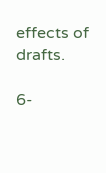effects of drafts.

6-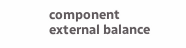component external balance